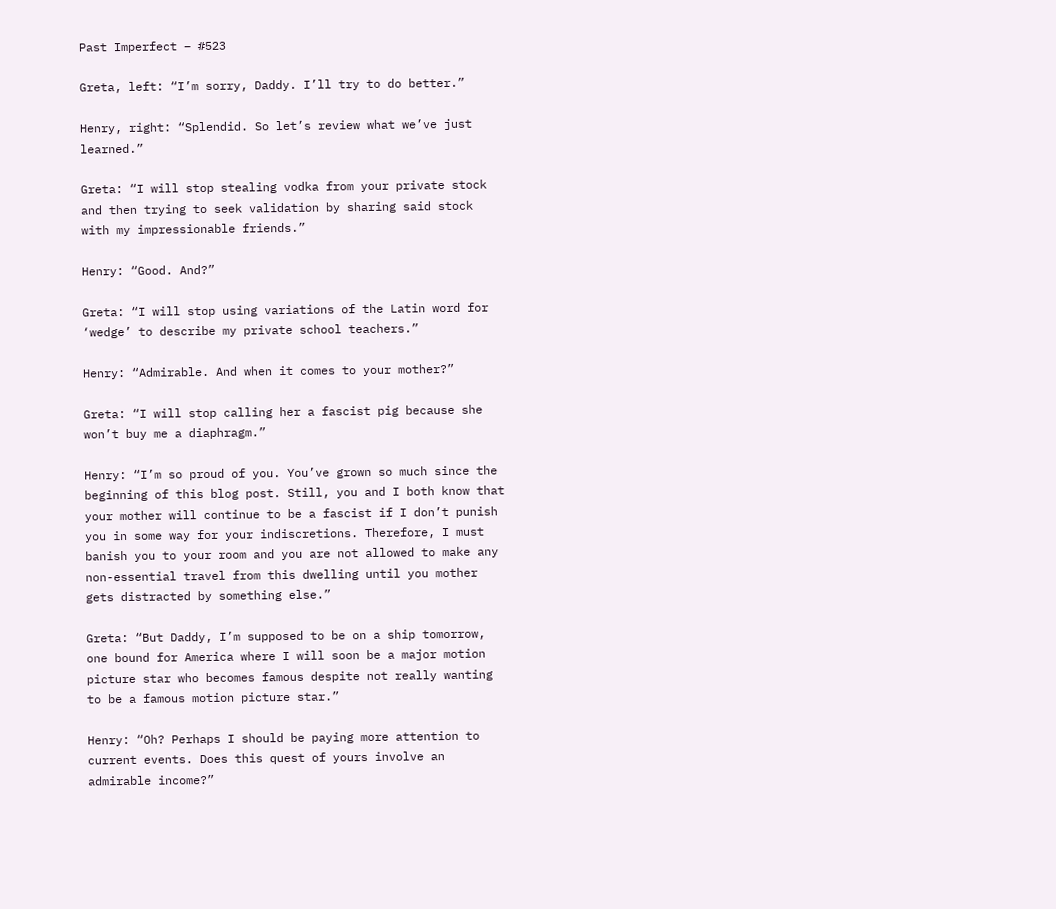Past Imperfect – #523

Greta, left: “I’m sorry, Daddy. I’ll try to do better.”

Henry, right: “Splendid. So let’s review what we’ve just learned.”

Greta: “I will stop stealing vodka from your private stock and then trying to seek validation by sharing said stock with my impressionable friends.”

Henry: “Good. And?”

Greta: “I will stop using variations of the Latin word for ‘wedge’ to describe my private school teachers.”

Henry: “Admirable. And when it comes to your mother?”

Greta: “I will stop calling her a fascist pig because she won’t buy me a diaphragm.”

Henry: “I’m so proud of you. You’ve grown so much since the beginning of this blog post. Still, you and I both know that your mother will continue to be a fascist if I don’t punish you in some way for your indiscretions. Therefore, I must banish you to your room and you are not allowed to make any non-essential travel from this dwelling until you mother gets distracted by something else.”

Greta: “But Daddy, I’m supposed to be on a ship tomorrow, one bound for America where I will soon be a major motion picture star who becomes famous despite not really wanting to be a famous motion picture star.”

Henry: “Oh? Perhaps I should be paying more attention to current events. Does this quest of yours involve an admirable income?”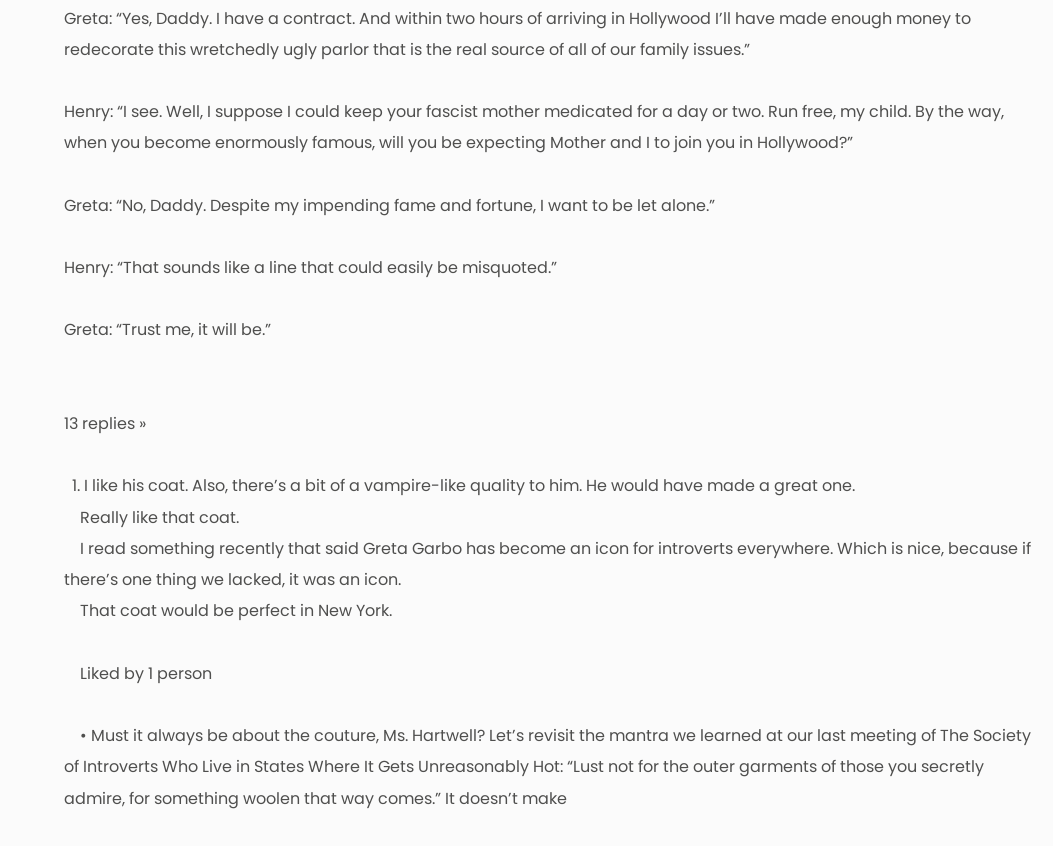Greta: “Yes, Daddy. I have a contract. And within two hours of arriving in Hollywood I’ll have made enough money to redecorate this wretchedly ugly parlor that is the real source of all of our family issues.”

Henry: “I see. Well, I suppose I could keep your fascist mother medicated for a day or two. Run free, my child. By the way, when you become enormously famous, will you be expecting Mother and I to join you in Hollywood?”

Greta: “No, Daddy. Despite my impending fame and fortune, I want to be let alone.”

Henry: “That sounds like a line that could easily be misquoted.”

Greta: “Trust me, it will be.”


13 replies »

  1. I like his coat. Also, there’s a bit of a vampire-like quality to him. He would have made a great one.
    Really like that coat.
    I read something recently that said Greta Garbo has become an icon for introverts everywhere. Which is nice, because if there’s one thing we lacked, it was an icon.
    That coat would be perfect in New York.

    Liked by 1 person

    • Must it always be about the couture, Ms. Hartwell? Let’s revisit the mantra we learned at our last meeting of The Society of Introverts Who Live in States Where It Gets Unreasonably Hot: “Lust not for the outer garments of those you secretly admire, for something woolen that way comes.” It doesn’t make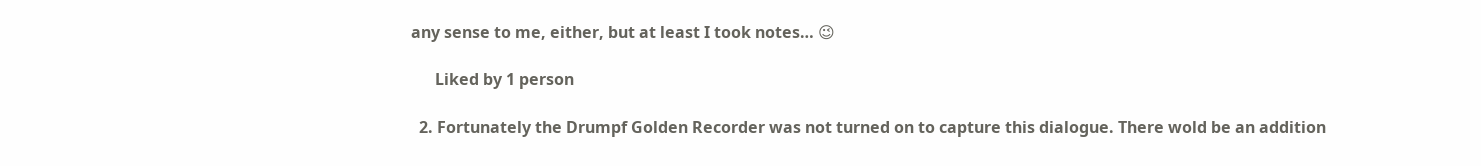any sense to me, either, but at least I took notes… 😉

      Liked by 1 person

  2. Fortunately the Drumpf Golden Recorder was not turned on to capture this dialogue. There wold be an addition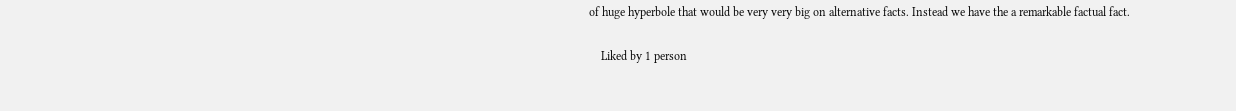of huge hyperbole that would be very very big on alternative facts. Instead we have the a remarkable factual fact.

    Liked by 1 person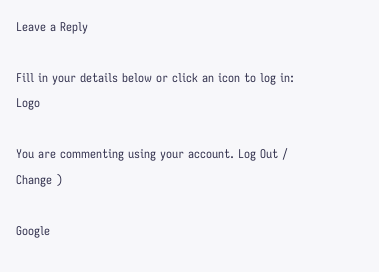Leave a Reply

Fill in your details below or click an icon to log in: Logo

You are commenting using your account. Log Out /  Change )

Google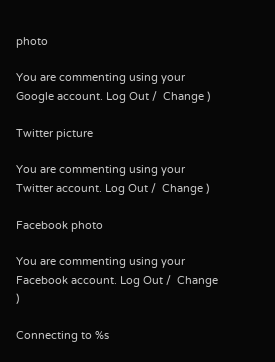photo

You are commenting using your Google account. Log Out /  Change )

Twitter picture

You are commenting using your Twitter account. Log Out /  Change )

Facebook photo

You are commenting using your Facebook account. Log Out /  Change )

Connecting to %s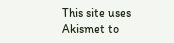This site uses Akismet to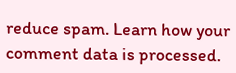reduce spam. Learn how your comment data is processed.